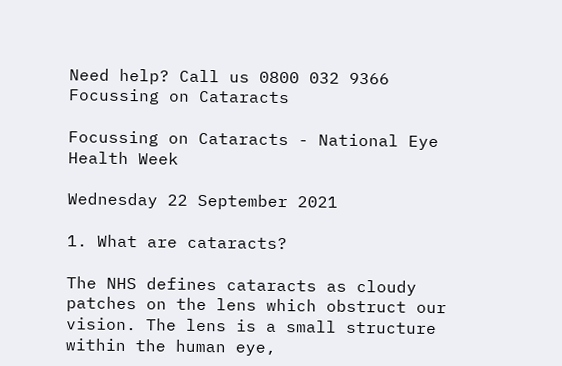Need help? Call us 0800 032 9366
Focussing on Cataracts

Focussing on Cataracts - National Eye Health Week

Wednesday 22 September 2021

1. What are cataracts?

The NHS defines cataracts as cloudy patches on the lens which obstruct our vision. The lens is a small structure within the human eye,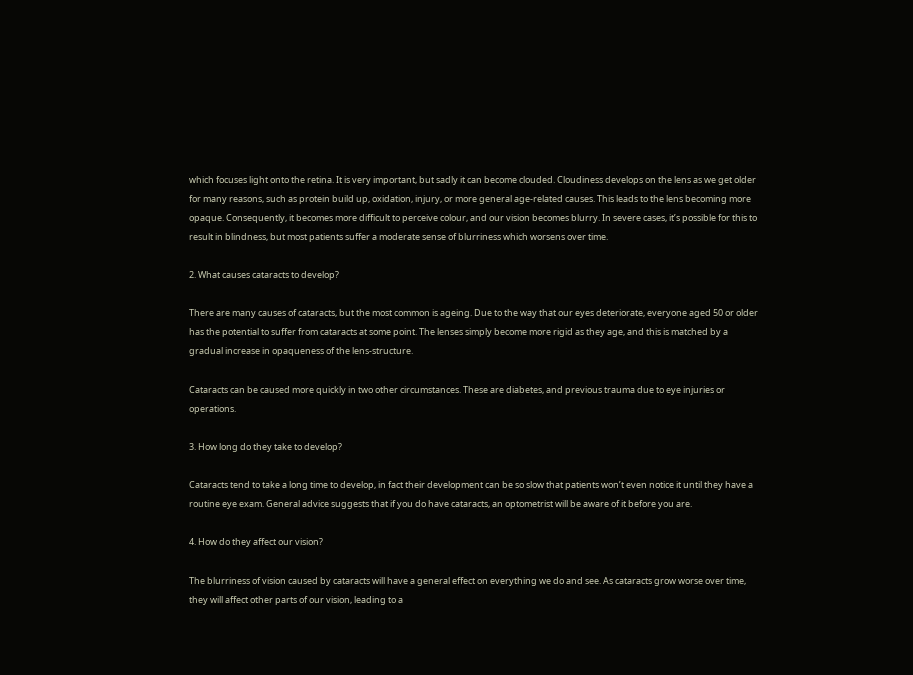which focuses light onto the retina. It is very important, but sadly it can become clouded. Cloudiness develops on the lens as we get older for many reasons, such as protein build up, oxidation, injury, or more general age-related causes. This leads to the lens becoming more opaque. Consequently, it becomes more difficult to perceive colour, and our vision becomes blurry. In severe cases, it’s possible for this to result in blindness, but most patients suffer a moderate sense of blurriness which worsens over time.

2. What causes cataracts to develop?

There are many causes of cataracts, but the most common is ageing. Due to the way that our eyes deteriorate, everyone aged 50 or older has the potential to suffer from cataracts at some point. The lenses simply become more rigid as they age, and this is matched by a gradual increase in opaqueness of the lens-structure.

Cataracts can be caused more quickly in two other circumstances. These are diabetes, and previous trauma due to eye injuries or operations.

3. How long do they take to develop?

Cataracts tend to take a long time to develop, in fact their development can be so slow that patients won’t even notice it until they have a routine eye exam. General advice suggests that if you do have cataracts, an optometrist will be aware of it before you are.

4. How do they affect our vision?

The blurriness of vision caused by cataracts will have a general effect on everything we do and see. As cataracts grow worse over time, they will affect other parts of our vision, leading to a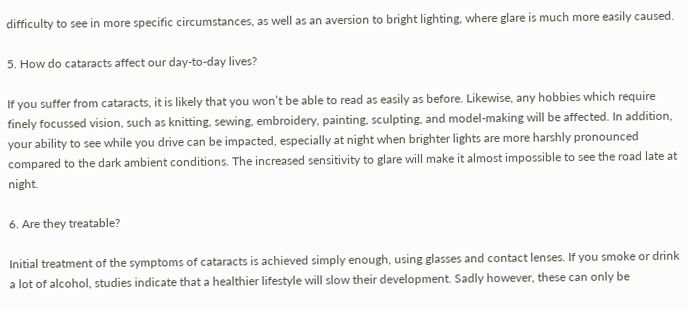difficulty to see in more specific circumstances, as well as an aversion to bright lighting, where glare is much more easily caused.

5. How do cataracts affect our day-to-day lives?

If you suffer from cataracts, it is likely that you won’t be able to read as easily as before. Likewise, any hobbies which require finely focussed vision, such as knitting, sewing, embroidery, painting, sculpting, and model-making will be affected. In addition, your ability to see while you drive can be impacted, especially at night when brighter lights are more harshly pronounced compared to the dark ambient conditions. The increased sensitivity to glare will make it almost impossible to see the road late at night.

6. Are they treatable?

Initial treatment of the symptoms of cataracts is achieved simply enough, using glasses and contact lenses. If you smoke or drink a lot of alcohol, studies indicate that a healthier lifestyle will slow their development. Sadly however, these can only be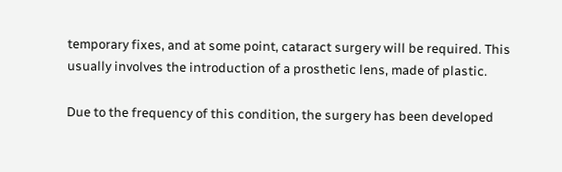temporary fixes, and at some point, cataract surgery will be required. This usually involves the introduction of a prosthetic lens, made of plastic.

Due to the frequency of this condition, the surgery has been developed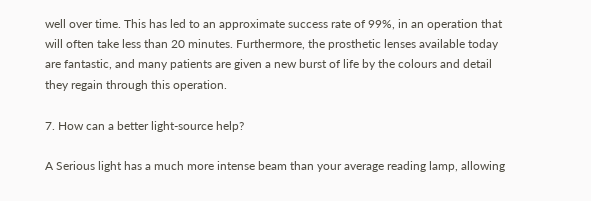well over time. This has led to an approximate success rate of 99%, in an operation that will often take less than 20 minutes. Furthermore, the prosthetic lenses available today are fantastic, and many patients are given a new burst of life by the colours and detail they regain through this operation.

7. How can a better light-source help?

A Serious light has a much more intense beam than your average reading lamp, allowing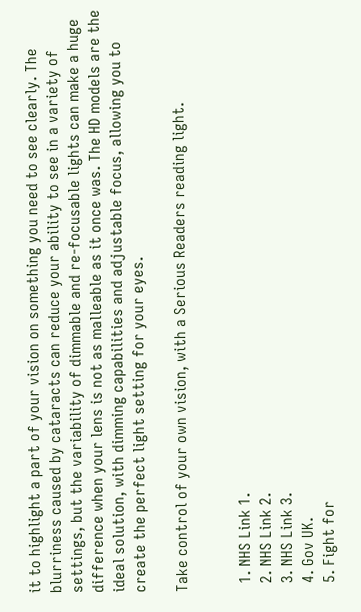it to highlight a part of your vision on something you need to see clearly. The blurriness caused by cataracts can reduce your ability to see in a variety of settings, but the variability of dimmable and re-focusable lights can make a huge difference when your lens is not as malleable as it once was. The HD models are the ideal solution, with dimming capabilities and adjustable focus, allowing you to create the perfect light setting for your eyes.

Take control of your own vision, with a Serious Readers reading light.


  1. NHS Link 1.
  2. NHS Link 2.
  3. NHS Link 3.
  4. Gov UK.
  5. Fight for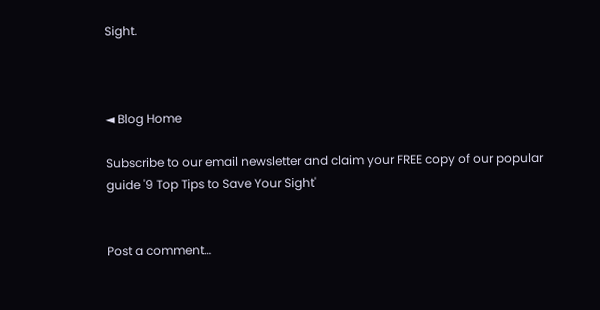Sight.



◄ Blog Home

Subscribe to our email newsletter and claim your FREE copy of our popular guide '9 Top Tips to Save Your Sight'


Post a comment…